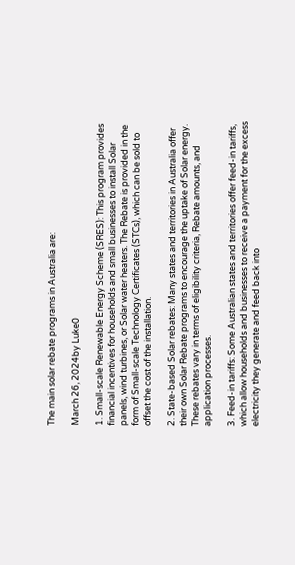The main solar rebate programs in Australia are:

March 26, 2024by Luke0

1. Small-scale Renewable Energy Scheme (SRES): This program provides financial incentives for households and small businesses to install Solar panels, wind turbines, or Solar water heaters. The Rebate is provided in the form of Small-scale Technology Certificates (STCs), which can be sold to offset the cost of the installation.

2. State-based Solar rebates: Many states and territories in Australia offer their own Solar Rebate programs to encourage the uptake of Solar energy. These rebates vary in terms of eligibility criteria, Rebate amounts, and application processes.

3. Feed-in tariffs: Some Australian states and territories offer feed-in tariffs, which allow households and businesses to receive a payment for the excess electricity they generate and feed back into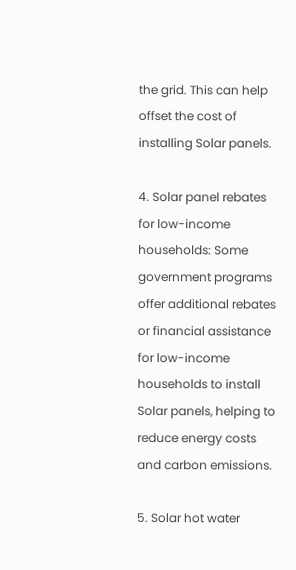the grid. This can help offset the cost of installing Solar panels.

4. Solar panel rebates for low-income households: Some government programs offer additional rebates or financial assistance for low-income households to install Solar panels, helping to reduce energy costs and carbon emissions.

5. Solar hot water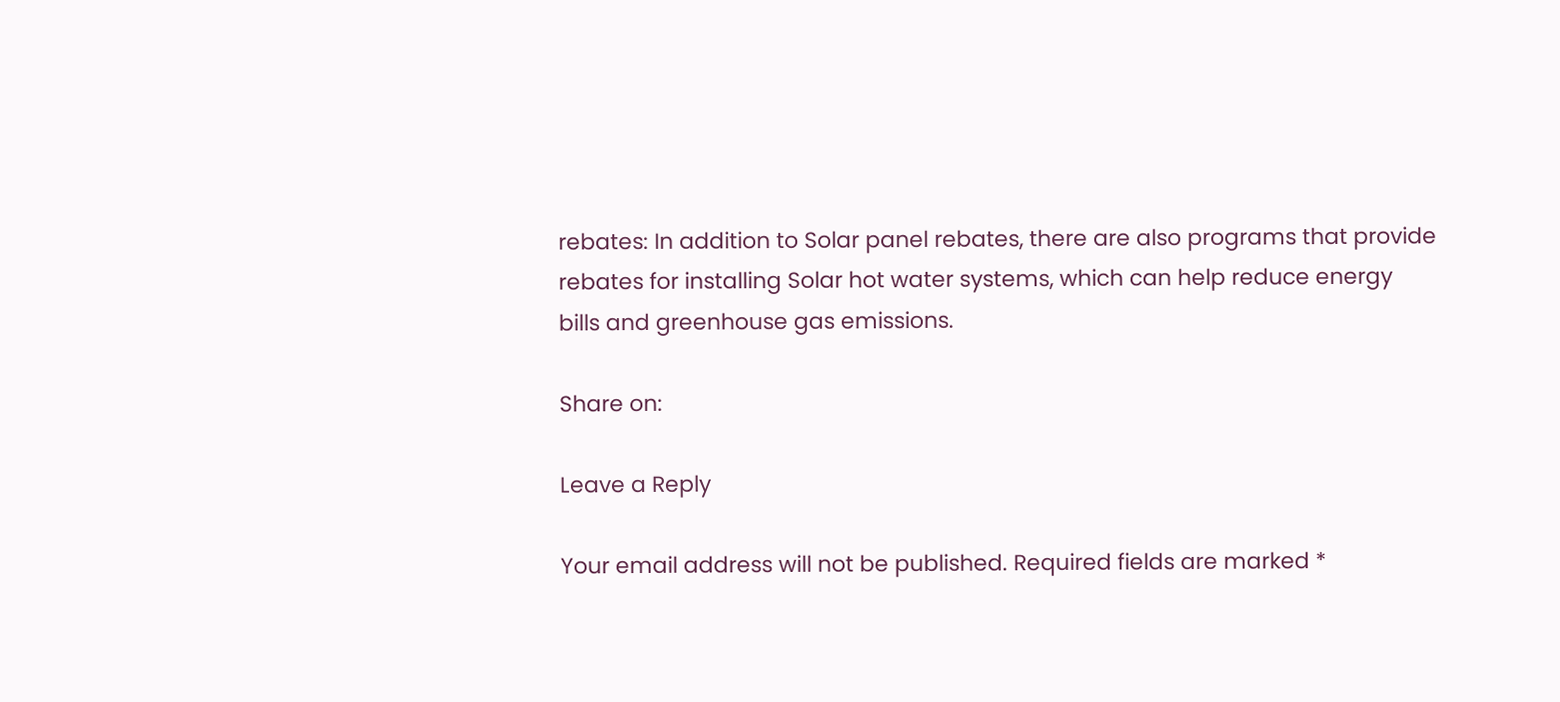rebates: In addition to Solar panel rebates, there are also programs that provide rebates for installing Solar hot water systems, which can help reduce energy bills and greenhouse gas emissions.

Share on:

Leave a Reply

Your email address will not be published. Required fields are marked *